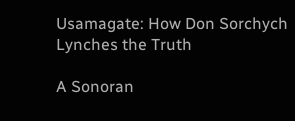Usamagate: How Don Sorchych Lynches the Truth

A Sonoran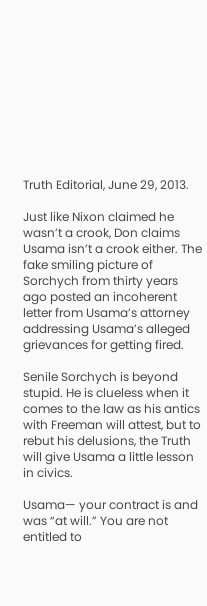Truth Editorial, June 29, 2013.

Just like Nixon claimed he wasn’t a crook, Don claims Usama isn’t a crook either. The fake smiling picture of Sorchych from thirty years ago posted an incoherent letter from Usama’s attorney addressing Usama’s alleged grievances for getting fired.

Senile Sorchych is beyond stupid. He is clueless when it comes to the law as his antics with Freeman will attest, but to rebut his delusions, the Truth will give Usama a little lesson in civics.

Usama— your contract is and was “at will.” You are not entitled to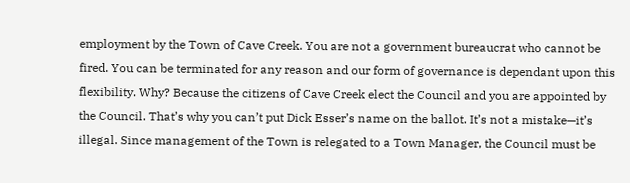employment by the Town of Cave Creek. You are not a government bureaucrat who cannot be fired. You can be terminated for any reason and our form of governance is dependant upon this flexibility. Why? Because the citizens of Cave Creek elect the Council and you are appointed by the Council. That’s why you can’t put Dick Esser’s name on the ballot. It’s not a mistake—it’s illegal. Since management of the Town is relegated to a Town Manager, the Council must be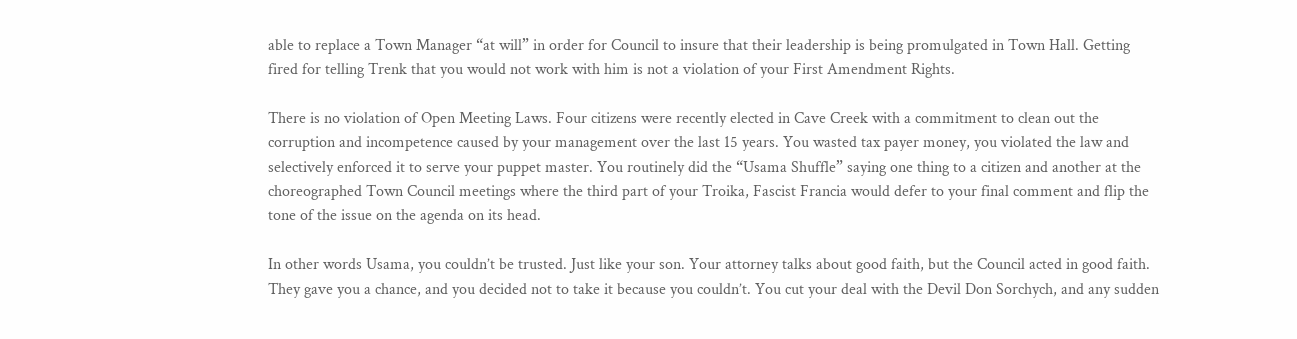able to replace a Town Manager “at will” in order for Council to insure that their leadership is being promulgated in Town Hall. Getting fired for telling Trenk that you would not work with him is not a violation of your First Amendment Rights.

There is no violation of Open Meeting Laws. Four citizens were recently elected in Cave Creek with a commitment to clean out the corruption and incompetence caused by your management over the last 15 years. You wasted tax payer money, you violated the law and selectively enforced it to serve your puppet master. You routinely did the “Usama Shuffle” saying one thing to a citizen and another at the choreographed Town Council meetings where the third part of your Troika, Fascist Francia would defer to your final comment and flip the tone of the issue on the agenda on its head.

In other words Usama, you couldn’t be trusted. Just like your son. Your attorney talks about good faith, but the Council acted in good faith. They gave you a chance, and you decided not to take it because you couldn’t. You cut your deal with the Devil Don Sorchych, and any sudden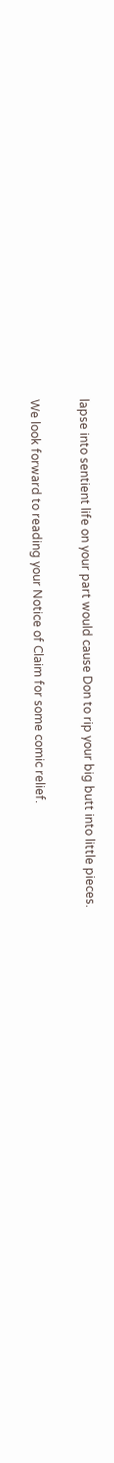lapse into sentient life on your part would cause Don to rip your big butt into little pieces.

We look forward to reading your Notice of Claim for some comic relief.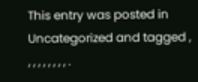This entry was posted in Uncategorized and tagged , , , , , , , , , .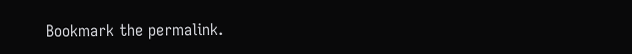Bookmark the permalink.